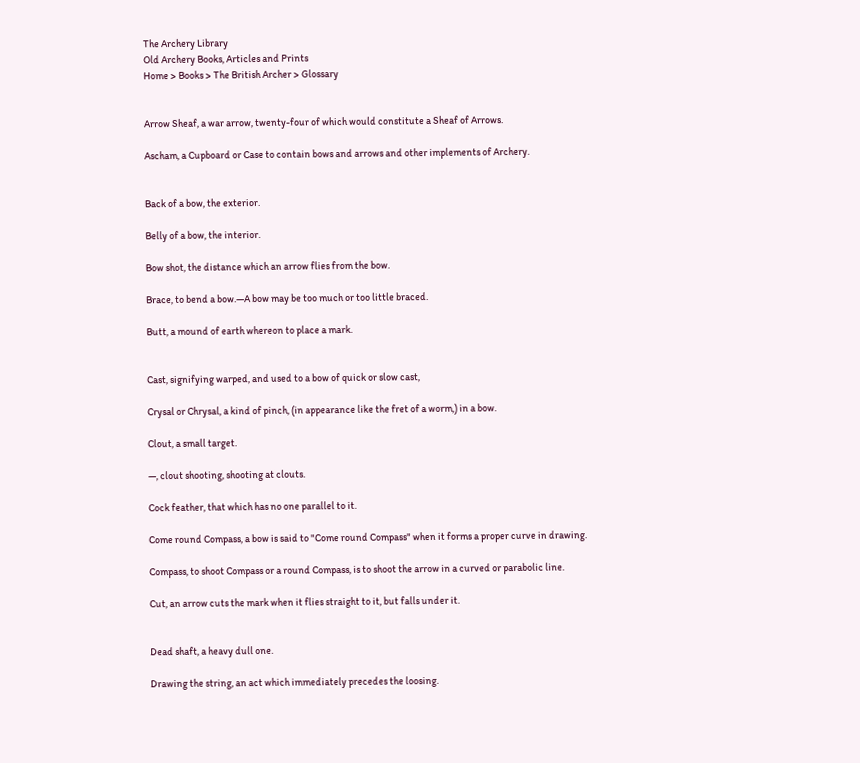The Archery Library
Old Archery Books, Articles and Prints
Home > Books > The British Archer > Glossary


Arrow Sheaf, a war arrow, twenty-four of which would constitute a Sheaf of Arrows.

Ascham, a Cupboard or Case to contain bows and arrows and other implements of Archery.


Back of a bow, the exterior.

Belly of a bow, the interior.

Bow shot, the distance which an arrow flies from the bow.

Brace, to bend a bow.—A bow may be too much or too little braced.

Butt, a mound of earth whereon to place a mark.


Cast, signifying warped, and used to a bow of quick or slow cast,

Crysal or Chrysal, a kind of pinch, (in appearance like the fret of a worm,) in a bow.

Clout, a small target.

—, clout shooting, shooting at clouts.

Cock feather, that which has no one parallel to it.

Come round Compass, a bow is said to "Come round Compass" when it forms a proper curve in drawing.

Compass, to shoot Compass or a round Compass, is to shoot the arrow in a curved or parabolic line.

Cut, an arrow cuts the mark when it flies straight to it, but falls under it.


Dead shaft, a heavy dull one.

Drawing the string, an act which immediately precedes the loosing.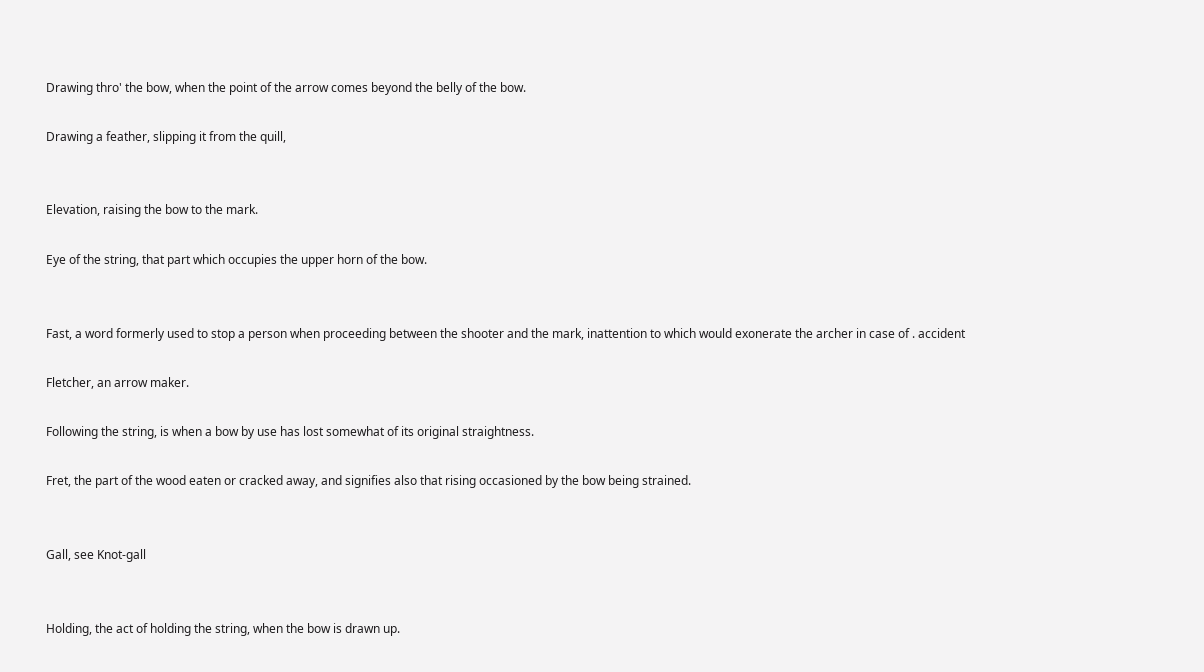Drawing thro' the bow, when the point of the arrow comes beyond the belly of the bow.

Drawing a feather, slipping it from the quill,


Elevation, raising the bow to the mark.

Eye of the string, that part which occupies the upper horn of the bow.


Fast, a word formerly used to stop a person when proceeding between the shooter and the mark, inattention to which would exonerate the archer in case of . accident

Fletcher, an arrow maker.

Following the string, is when a bow by use has lost somewhat of its original straightness.

Fret, the part of the wood eaten or cracked away, and signifies also that rising occasioned by the bow being strained.


Gall, see Knot-gall


Holding, the act of holding the string, when the bow is drawn up.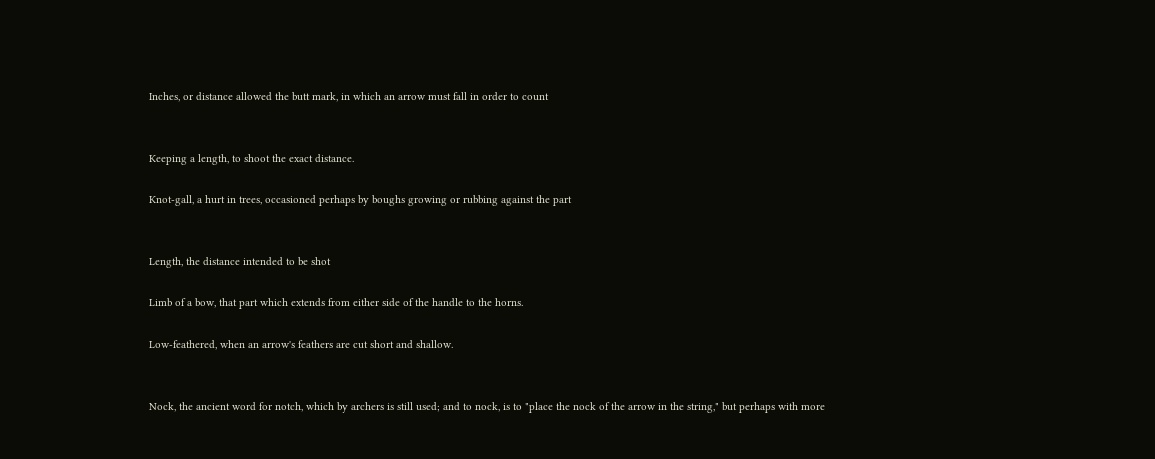Inches, or distance allowed the butt mark, in which an arrow must fall in order to count


Keeping a length, to shoot the exact distance.

Knot-gall, a hurt in trees, occasioned perhaps by boughs growing or rubbing against the part


Length, the distance intended to be shot

Limb of a bow, that part which extends from either side of the handle to the horns.

Low-feathered, when an arrow's feathers are cut short and shallow.


Nock, the ancient word for notch, which by archers is still used; and to nock, is to "place the nock of the arrow in the string," but perhaps with more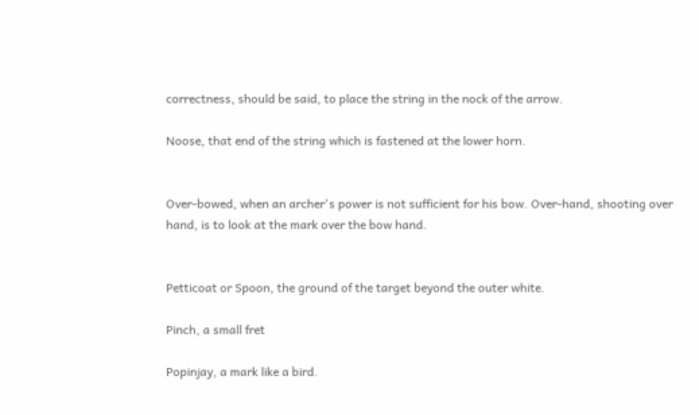correctness, should be said, to place the string in the nock of the arrow.

Noose, that end of the string which is fastened at the lower horn.


Over-bowed, when an archer's power is not sufficient for his bow. Over-hand, shooting over hand, is to look at the mark over the bow hand.


Petticoat or Spoon, the ground of the target beyond the outer white.

Pinch, a small fret

Popinjay, a mark like a bird.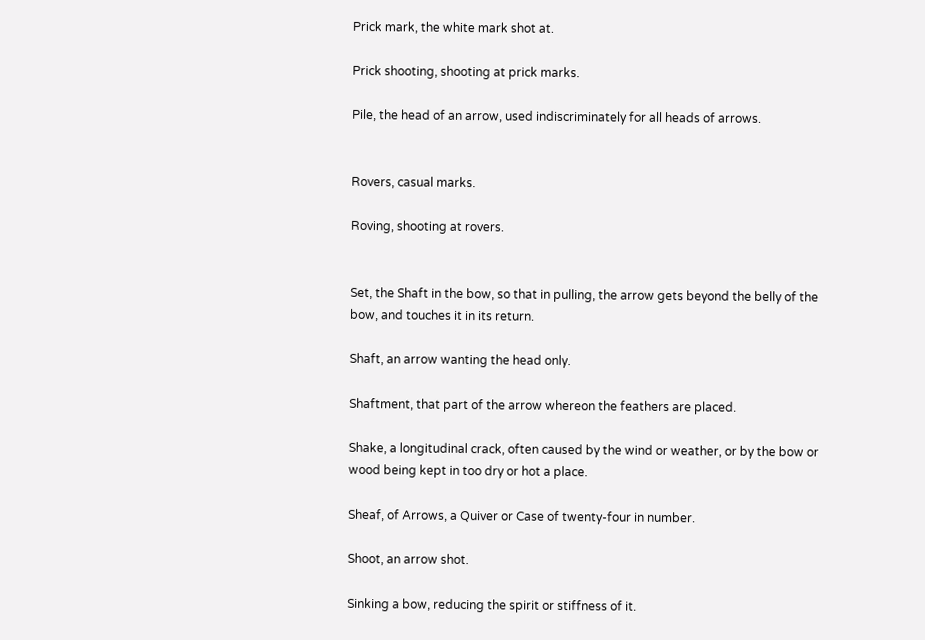Prick mark, the white mark shot at.

Prick shooting, shooting at prick marks.

Pile, the head of an arrow, used indiscriminately for all heads of arrows.


Rovers, casual marks.

Roving, shooting at rovers.


Set, the Shaft in the bow, so that in pulling, the arrow gets beyond the belly of the bow, and touches it in its return.

Shaft, an arrow wanting the head only.

Shaftment, that part of the arrow whereon the feathers are placed.

Shake, a longitudinal crack, often caused by the wind or weather, or by the bow or wood being kept in too dry or hot a place.

Sheaf, of Arrows, a Quiver or Case of twenty-four in number.

Shoot, an arrow shot.

Sinking a bow, reducing the spirit or stiffness of it.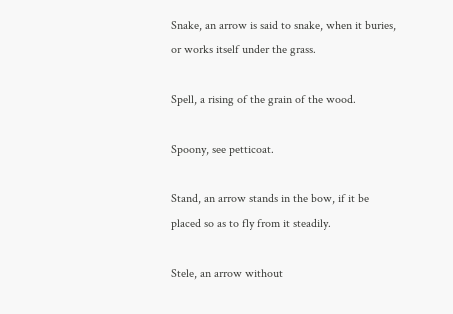Snake, an arrow is said to snake, when it buries, or works itself under the grass.

Spell, a rising of the grain of the wood.

Spoony, see petticoat.

Stand, an arrow stands in the bow, if it be placed so as to fly from it steadily.

Stele, an arrow without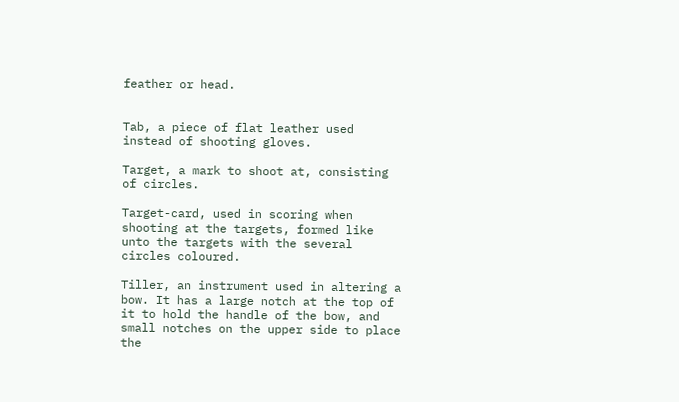feather or head.


Tab, a piece of flat leather used instead of shooting gloves.

Target, a mark to shoot at, consisting of circles.

Target-card, used in scoring when shooting at the targets, formed like unto the targets with the several circles coloured.

Tiller, an instrument used in altering a bow. It has a large notch at the top of it to hold the handle of the bow, and small notches on the upper side to place the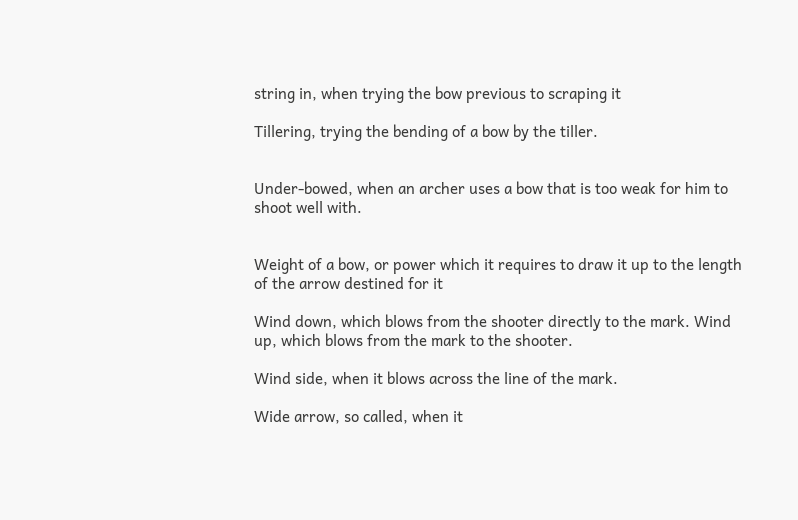string in, when trying the bow previous to scraping it

Tillering, trying the bending of a bow by the tiller.


Under-bowed, when an archer uses a bow that is too weak for him to shoot well with.


Weight of a bow, or power which it requires to draw it up to the length of the arrow destined for it

Wind down, which blows from the shooter directly to the mark. Wind up, which blows from the mark to the shooter.

Wind side, when it blows across the line of the mark.

Wide arrow, so called, when it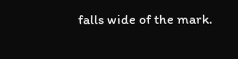falls wide of the mark.